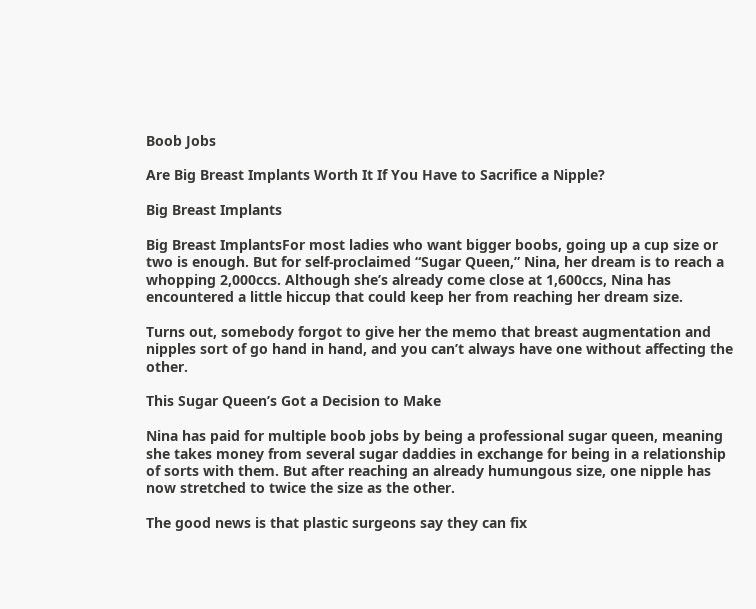Boob Jobs

Are Big Breast Implants Worth It If You Have to Sacrifice a Nipple?

Big Breast Implants

Big Breast ImplantsFor most ladies who want bigger boobs, going up a cup size or two is enough. But for self-proclaimed “Sugar Queen,” Nina, her dream is to reach a whopping 2,000ccs. Although she’s already come close at 1,600ccs, Nina has encountered a little hiccup that could keep her from reaching her dream size.

Turns out, somebody forgot to give her the memo that breast augmentation and nipples sort of go hand in hand, and you can’t always have one without affecting the other.

This Sugar Queen’s Got a Decision to Make

Nina has paid for multiple boob jobs by being a professional sugar queen, meaning she takes money from several sugar daddies in exchange for being in a relationship of sorts with them. But after reaching an already humungous size, one nipple has now stretched to twice the size as the other.

The good news is that plastic surgeons say they can fix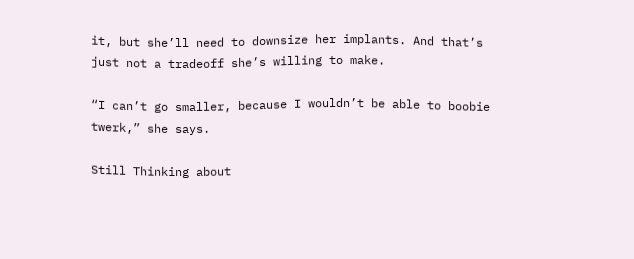it, but she’ll need to downsize her implants. And that’s just not a tradeoff she’s willing to make.

“I can’t go smaller, because I wouldn’t be able to boobie twerk,” she says.

Still Thinking about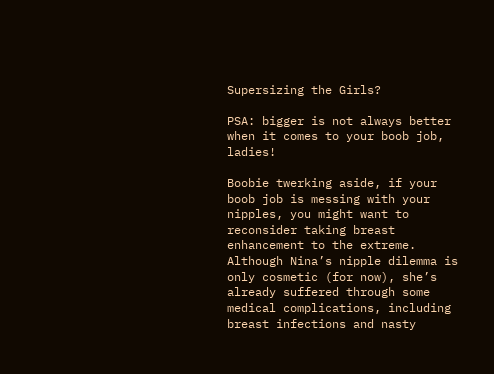Supersizing the Girls?

PSA: bigger is not always better when it comes to your boob job, ladies!

Boobie twerking aside, if your boob job is messing with your nipples, you might want to reconsider taking breast enhancement to the extreme. Although Nina’s nipple dilemma is only cosmetic (for now), she’s already suffered through some medical complications, including breast infections and nasty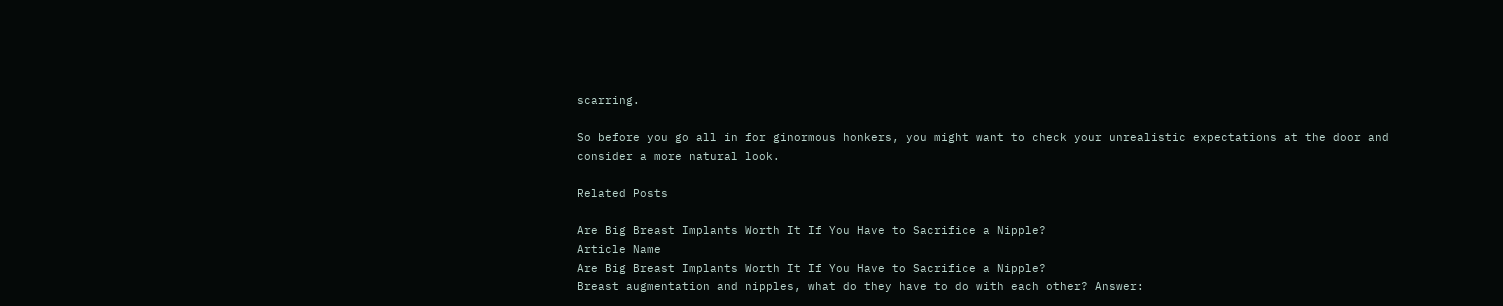scarring.

So before you go all in for ginormous honkers, you might want to check your unrealistic expectations at the door and consider a more natural look.

Related Posts

Are Big Breast Implants Worth It If You Have to Sacrifice a Nipple?
Article Name
Are Big Breast Implants Worth It If You Have to Sacrifice a Nipple?
Breast augmentation and nipples, what do they have to do with each other? Answer: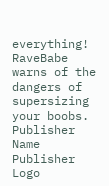everything! RaveBabe warns of the dangers of supersizing your boobs.
Publisher Name
Publisher Logo